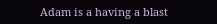Adam is a having a blast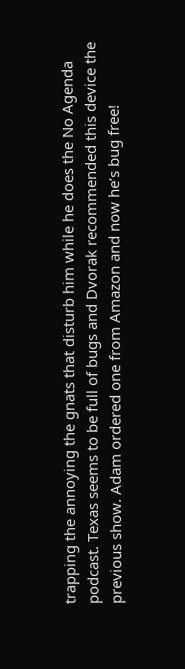trapping the annoying the gnats that disturb him while he does the No Agenda podcast. Texas seems to be full of bugs and Dvorak recommended this device the previous show. Adam ordered one from Amazon and now he’s bug free!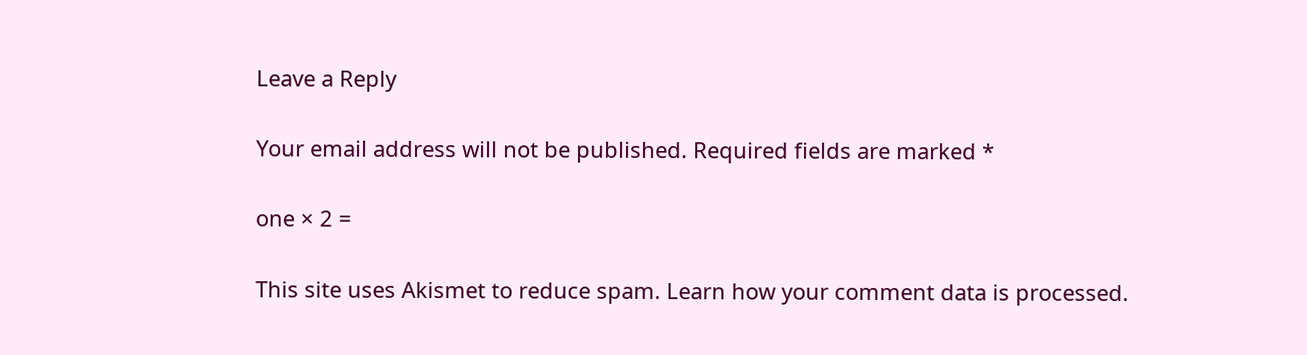Leave a Reply

Your email address will not be published. Required fields are marked *

one × 2 =

This site uses Akismet to reduce spam. Learn how your comment data is processed.